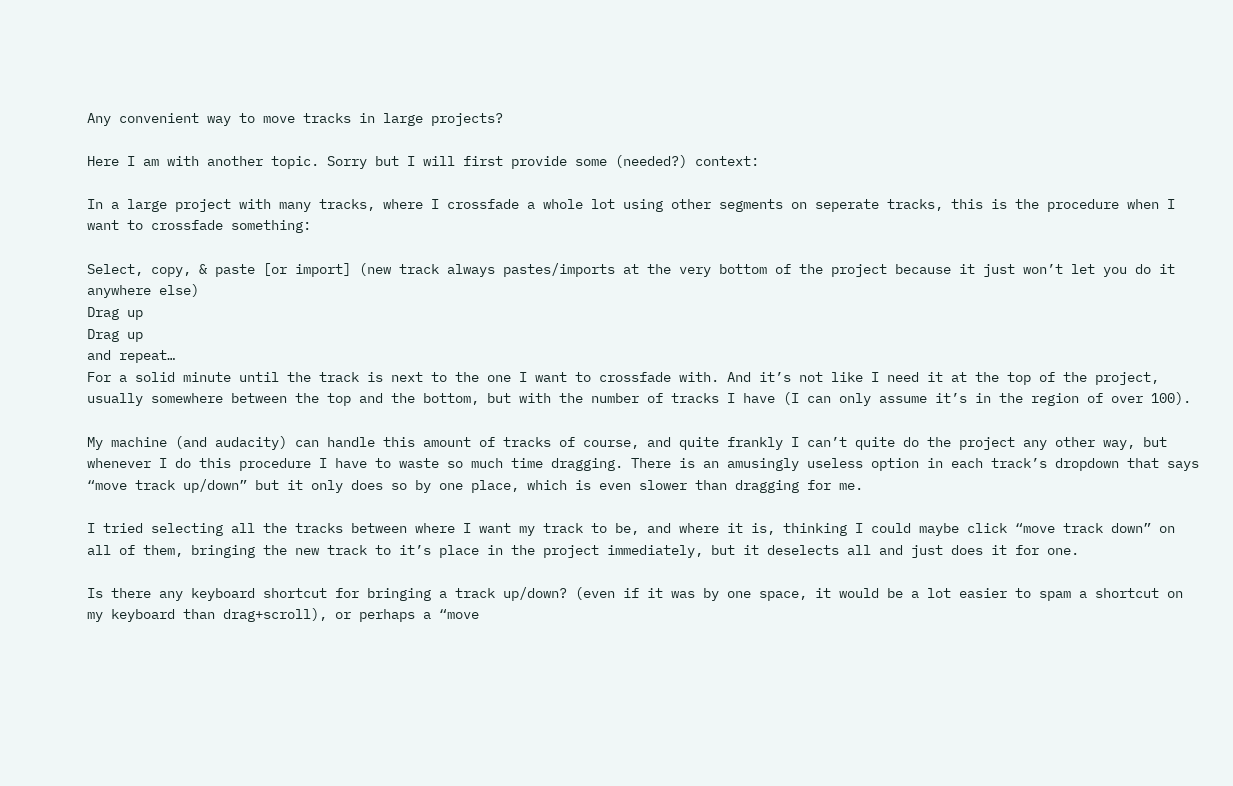Any convenient way to move tracks in large projects?

Here I am with another topic. Sorry but I will first provide some (needed?) context:

In a large project with many tracks, where I crossfade a whole lot using other segments on seperate tracks, this is the procedure when I want to crossfade something:

Select, copy, & paste [or import] (new track always pastes/imports at the very bottom of the project because it just won’t let you do it anywhere else)
Drag up
Drag up
and repeat…
For a solid minute until the track is next to the one I want to crossfade with. And it’s not like I need it at the top of the project, usually somewhere between the top and the bottom, but with the number of tracks I have (I can only assume it’s in the region of over 100).

My machine (and audacity) can handle this amount of tracks of course, and quite frankly I can’t quite do the project any other way, but whenever I do this procedure I have to waste so much time dragging. There is an amusingly useless option in each track’s dropdown that says “move track up/down” but it only does so by one place, which is even slower than dragging for me.

I tried selecting all the tracks between where I want my track to be, and where it is, thinking I could maybe click “move track down” on all of them, bringing the new track to it’s place in the project immediately, but it deselects all and just does it for one.

Is there any keyboard shortcut for bringing a track up/down? (even if it was by one space, it would be a lot easier to spam a shortcut on my keyboard than drag+scroll), or perhaps a “move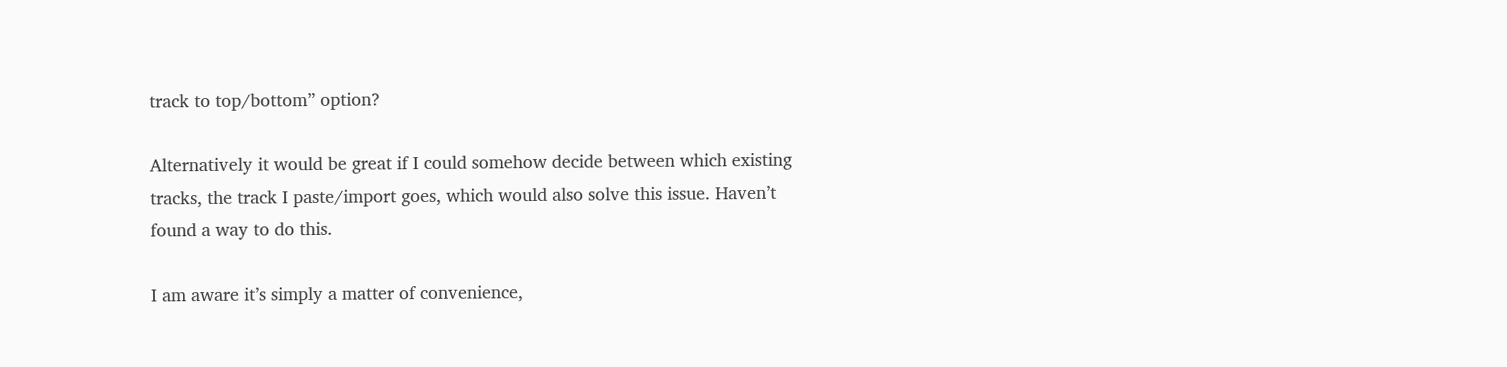track to top/bottom” option?

Alternatively it would be great if I could somehow decide between which existing tracks, the track I paste/import goes, which would also solve this issue. Haven’t found a way to do this.

I am aware it’s simply a matter of convenience,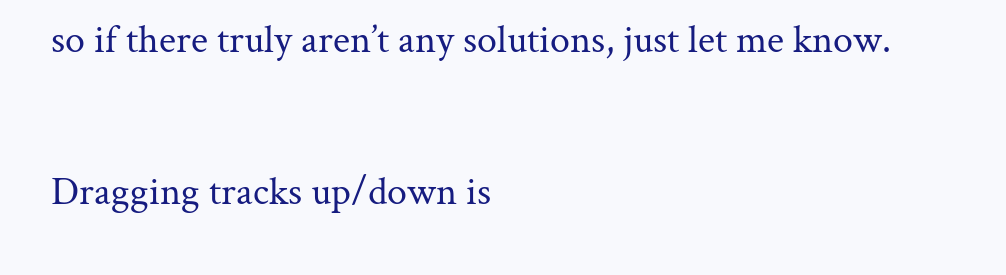so if there truly aren’t any solutions, just let me know.

Dragging tracks up/down is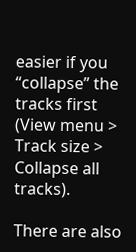easier if you “collapse” the tracks first (View menu > Track size > Collapse all tracks).

There are also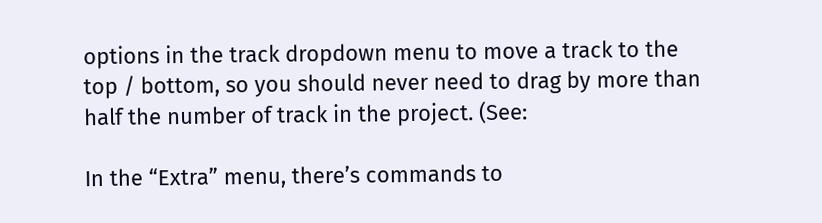options in the track dropdown menu to move a track to the top / bottom, so you should never need to drag by more than half the number of track in the project. (See:

In the “Extra” menu, there’s commands to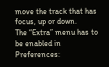move the track that has focus, up or down.
The “Extra” menu has to be enabled in Preferences: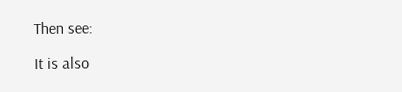Then see:

It is also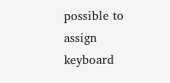possible to assign keyboard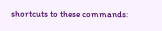shortcuts to these commands: